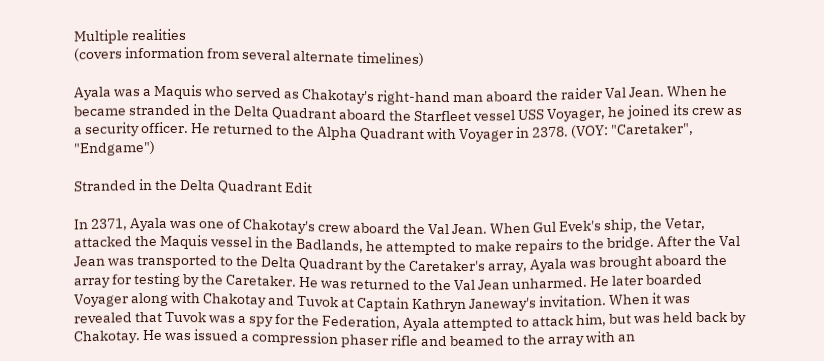Multiple realities
(covers information from several alternate timelines)

Ayala was a Maquis who served as Chakotay's right-hand man aboard the raider Val Jean. When he became stranded in the Delta Quadrant aboard the Starfleet vessel USS Voyager, he joined its crew as a security officer. He returned to the Alpha Quadrant with Voyager in 2378. (VOY: "Caretaker", "Endgame")

Stranded in the Delta Quadrant Edit

In 2371, Ayala was one of Chakotay's crew aboard the Val Jean. When Gul Evek's ship, the Vetar, attacked the Maquis vessel in the Badlands, he attempted to make repairs to the bridge. After the Val Jean was transported to the Delta Quadrant by the Caretaker's array, Ayala was brought aboard the array for testing by the Caretaker. He was returned to the Val Jean unharmed. He later boarded Voyager along with Chakotay and Tuvok at Captain Kathryn Janeway's invitation. When it was revealed that Tuvok was a spy for the Federation, Ayala attempted to attack him, but was held back by Chakotay. He was issued a compression phaser rifle and beamed to the array with an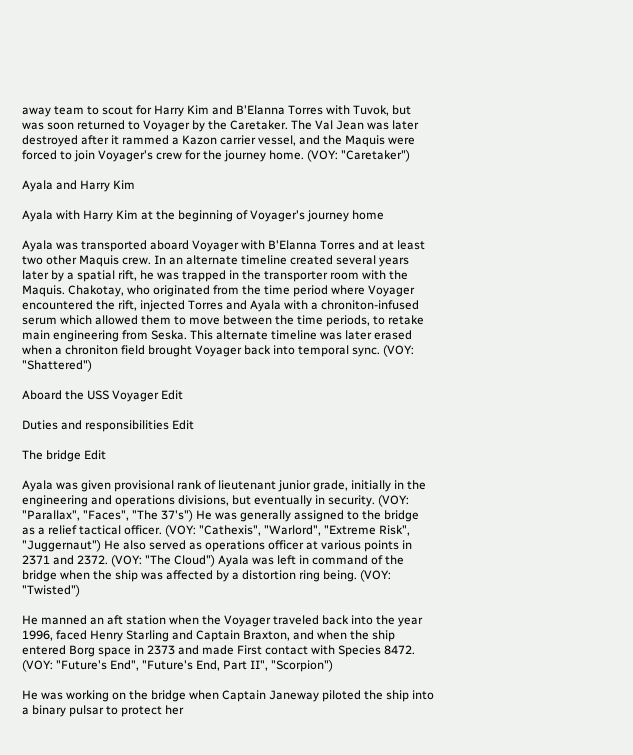away team to scout for Harry Kim and B'Elanna Torres with Tuvok, but was soon returned to Voyager by the Caretaker. The Val Jean was later destroyed after it rammed a Kazon carrier vessel, and the Maquis were forced to join Voyager's crew for the journey home. (VOY: "Caretaker")

Ayala and Harry Kim

Ayala with Harry Kim at the beginning of Voyager's journey home

Ayala was transported aboard Voyager with B'Elanna Torres and at least two other Maquis crew. In an alternate timeline created several years later by a spatial rift, he was trapped in the transporter room with the Maquis. Chakotay, who originated from the time period where Voyager encountered the rift, injected Torres and Ayala with a chroniton-infused serum which allowed them to move between the time periods, to retake main engineering from Seska. This alternate timeline was later erased when a chroniton field brought Voyager back into temporal sync. (VOY: "Shattered")

Aboard the USS Voyager Edit

Duties and responsibilities Edit

The bridge Edit

Ayala was given provisional rank of lieutenant junior grade, initially in the engineering and operations divisions, but eventually in security. (VOY: "Parallax", "Faces", "The 37's") He was generally assigned to the bridge as a relief tactical officer. (VOY: "Cathexis", "Warlord", "Extreme Risk", "Juggernaut") He also served as operations officer at various points in 2371 and 2372. (VOY: "The Cloud") Ayala was left in command of the bridge when the ship was affected by a distortion ring being. (VOY: "Twisted")

He manned an aft station when the Voyager traveled back into the year 1996, faced Henry Starling and Captain Braxton, and when the ship entered Borg space in 2373 and made First contact with Species 8472. (VOY: "Future's End", "Future's End, Part II", "Scorpion")

He was working on the bridge when Captain Janeway piloted the ship into a binary pulsar to protect her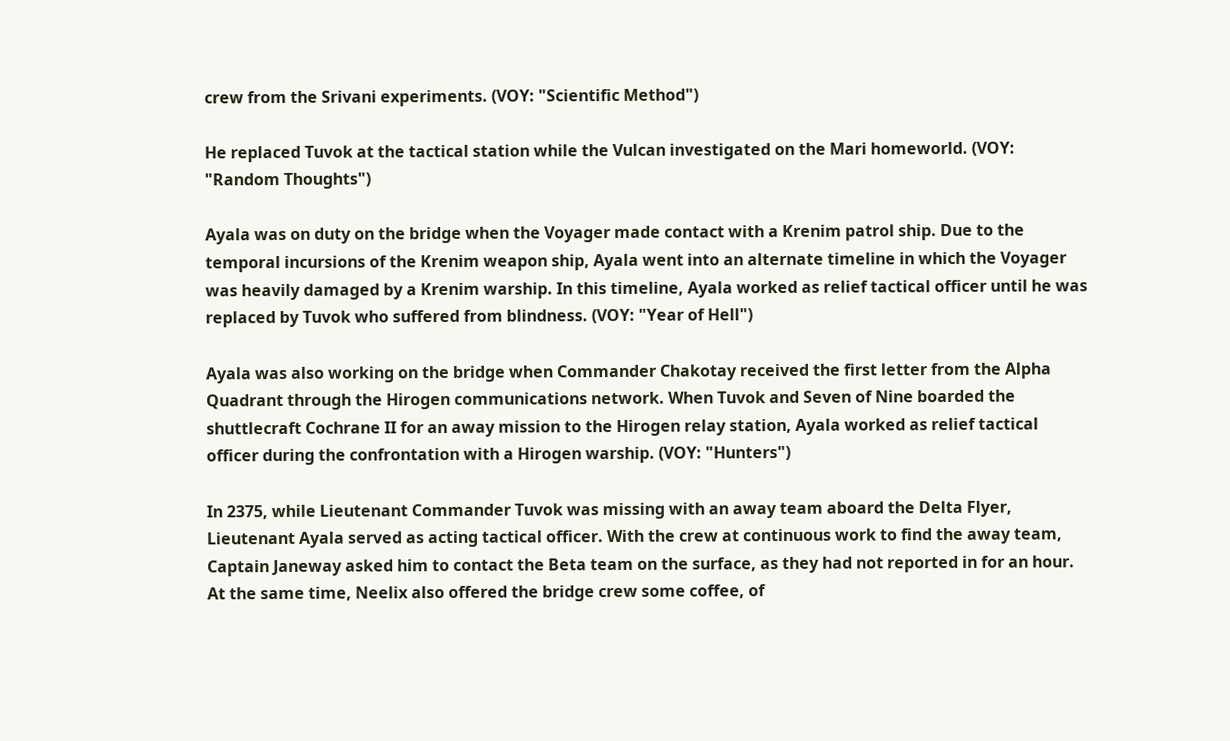crew from the Srivani experiments. (VOY: "Scientific Method")

He replaced Tuvok at the tactical station while the Vulcan investigated on the Mari homeworld. (VOY: "Random Thoughts")

Ayala was on duty on the bridge when the Voyager made contact with a Krenim patrol ship. Due to the temporal incursions of the Krenim weapon ship, Ayala went into an alternate timeline in which the Voyager was heavily damaged by a Krenim warship. In this timeline, Ayala worked as relief tactical officer until he was replaced by Tuvok who suffered from blindness. (VOY: "Year of Hell")

Ayala was also working on the bridge when Commander Chakotay received the first letter from the Alpha Quadrant through the Hirogen communications network. When Tuvok and Seven of Nine boarded the shuttlecraft Cochrane II for an away mission to the Hirogen relay station, Ayala worked as relief tactical officer during the confrontation with a Hirogen warship. (VOY: "Hunters")

In 2375, while Lieutenant Commander Tuvok was missing with an away team aboard the Delta Flyer, Lieutenant Ayala served as acting tactical officer. With the crew at continuous work to find the away team, Captain Janeway asked him to contact the Beta team on the surface, as they had not reported in for an hour. At the same time, Neelix also offered the bridge crew some coffee, of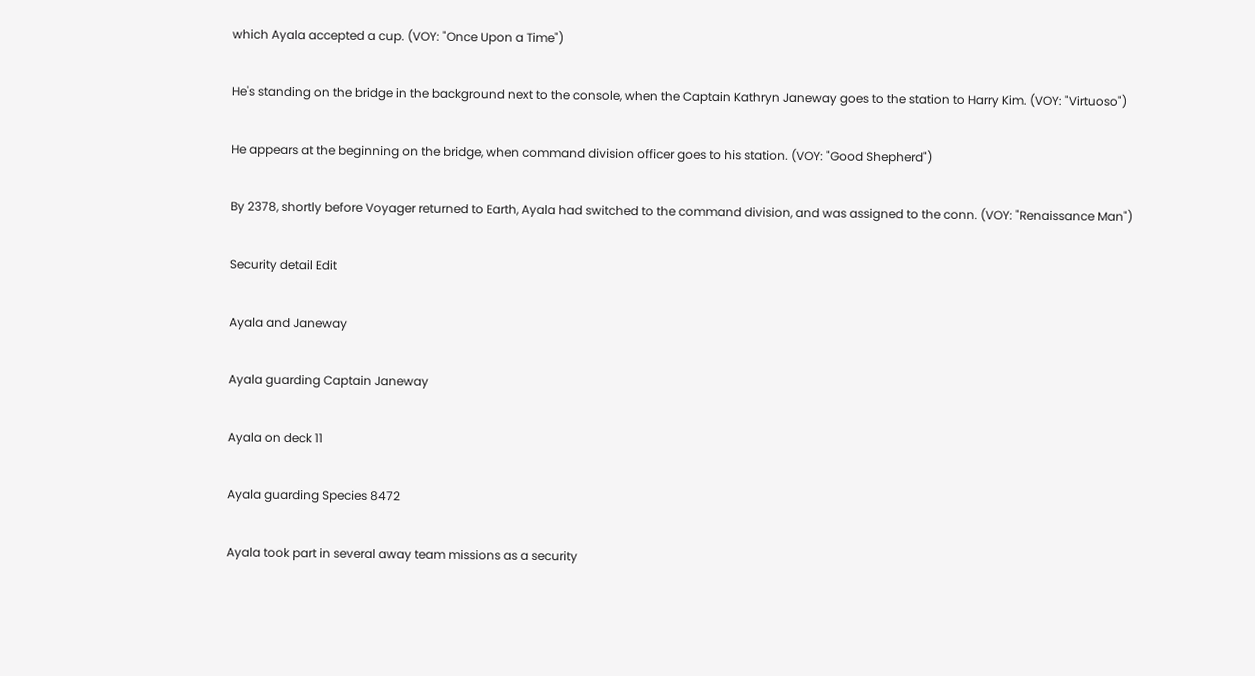which Ayala accepted a cup. (VOY: "Once Upon a Time")

He's standing on the bridge in the background next to the console, when the Captain Kathryn Janeway goes to the station to Harry Kim. (VOY: "Virtuoso")

He appears at the beginning on the bridge, when command division officer goes to his station. (VOY: "Good Shepherd")

By 2378, shortly before Voyager returned to Earth, Ayala had switched to the command division, and was assigned to the conn. (VOY: "Renaissance Man")

Security detail Edit

Ayala and Janeway

Ayala guarding Captain Janeway

Ayala on deck 11

Ayala guarding Species 8472

Ayala took part in several away team missions as a security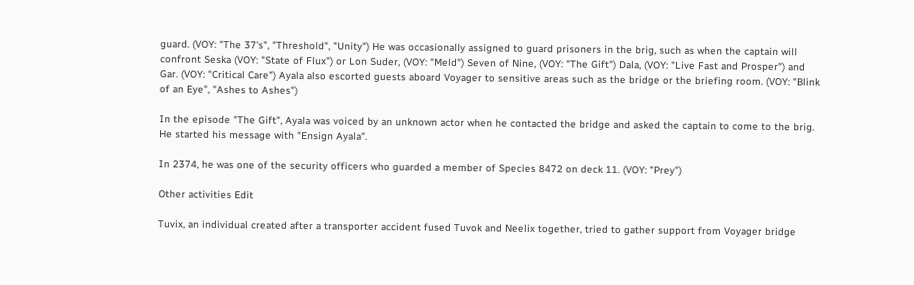guard. (VOY: "The 37's", "Threshold", "Unity") He was occasionally assigned to guard prisoners in the brig, such as when the captain will confront Seska (VOY: "State of Flux") or Lon Suder, (VOY: "Meld") Seven of Nine, (VOY: "The Gift") Dala, (VOY: "Live Fast and Prosper") and Gar. (VOY: "Critical Care") Ayala also escorted guests aboard Voyager to sensitive areas such as the bridge or the briefing room. (VOY: "Blink of an Eye", "Ashes to Ashes")

In the episode "The Gift", Ayala was voiced by an unknown actor when he contacted the bridge and asked the captain to come to the brig. He started his message with "Ensign Ayala".

In 2374, he was one of the security officers who guarded a member of Species 8472 on deck 11. (VOY: "Prey")

Other activities Edit

Tuvix, an individual created after a transporter accident fused Tuvok and Neelix together, tried to gather support from Voyager bridge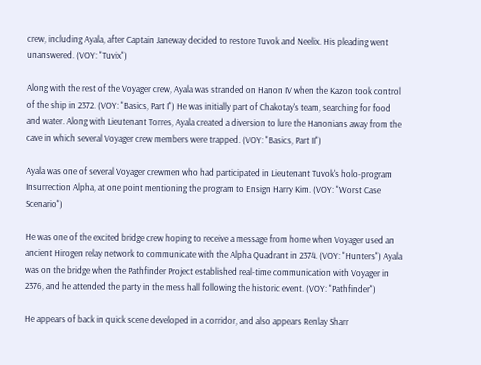crew, including Ayala, after Captain Janeway decided to restore Tuvok and Neelix. His pleading went unanswered. (VOY: "Tuvix")

Along with the rest of the Voyager crew, Ayala was stranded on Hanon IV when the Kazon took control of the ship in 2372. (VOY: "Basics, Part I") He was initially part of Chakotay's team, searching for food and water. Along with Lieutenant Torres, Ayala created a diversion to lure the Hanonians away from the cave in which several Voyager crew members were trapped. (VOY: "Basics, Part II")

Ayala was one of several Voyager crewmen who had participated in Lieutenant Tuvok's holo-program Insurrection Alpha, at one point mentioning the program to Ensign Harry Kim. (VOY: "Worst Case Scenario")

He was one of the excited bridge crew hoping to receive a message from home when Voyager used an ancient Hirogen relay network to communicate with the Alpha Quadrant in 2374. (VOY: "Hunters") Ayala was on the bridge when the Pathfinder Project established real-time communication with Voyager in 2376, and he attended the party in the mess hall following the historic event. (VOY: "Pathfinder")

He appears of back in quick scene developed in a corridor, and also appears Renlay Sharr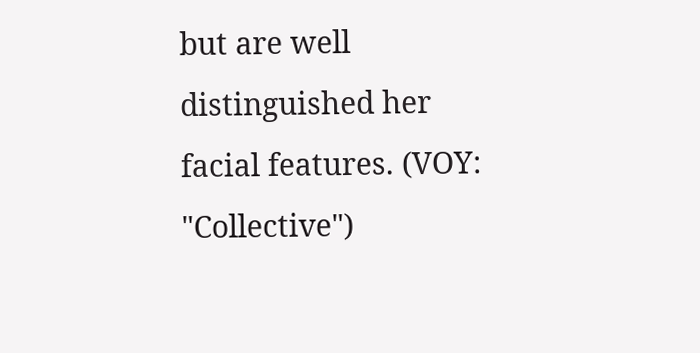but are well distinguished her facial features. (VOY: "Collective")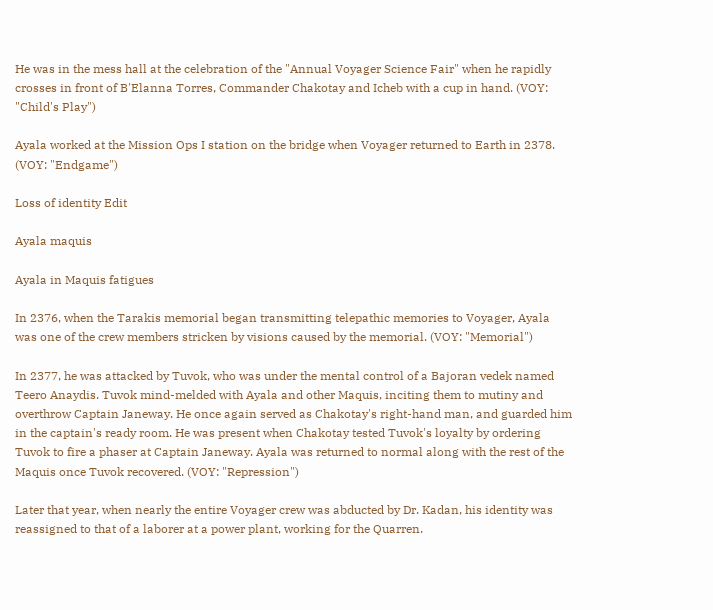He was in the mess hall at the celebration of the "Annual Voyager Science Fair" when he rapidly crosses in front of B'Elanna Torres, Commander Chakotay and Icheb with a cup in hand. (VOY: "Child's Play")

Ayala worked at the Mission Ops I station on the bridge when Voyager returned to Earth in 2378. (VOY: "Endgame")

Loss of identity Edit

Ayala maquis

Ayala in Maquis fatigues

In 2376, when the Tarakis memorial began transmitting telepathic memories to Voyager, Ayala was one of the crew members stricken by visions caused by the memorial. (VOY: "Memorial")

In 2377, he was attacked by Tuvok, who was under the mental control of a Bajoran vedek named Teero Anaydis. Tuvok mind-melded with Ayala and other Maquis, inciting them to mutiny and overthrow Captain Janeway. He once again served as Chakotay's right-hand man, and guarded him in the captain's ready room. He was present when Chakotay tested Tuvok's loyalty by ordering Tuvok to fire a phaser at Captain Janeway. Ayala was returned to normal along with the rest of the Maquis once Tuvok recovered. (VOY: "Repression")

Later that year, when nearly the entire Voyager crew was abducted by Dr. Kadan, his identity was reassigned to that of a laborer at a power plant, working for the Quarren.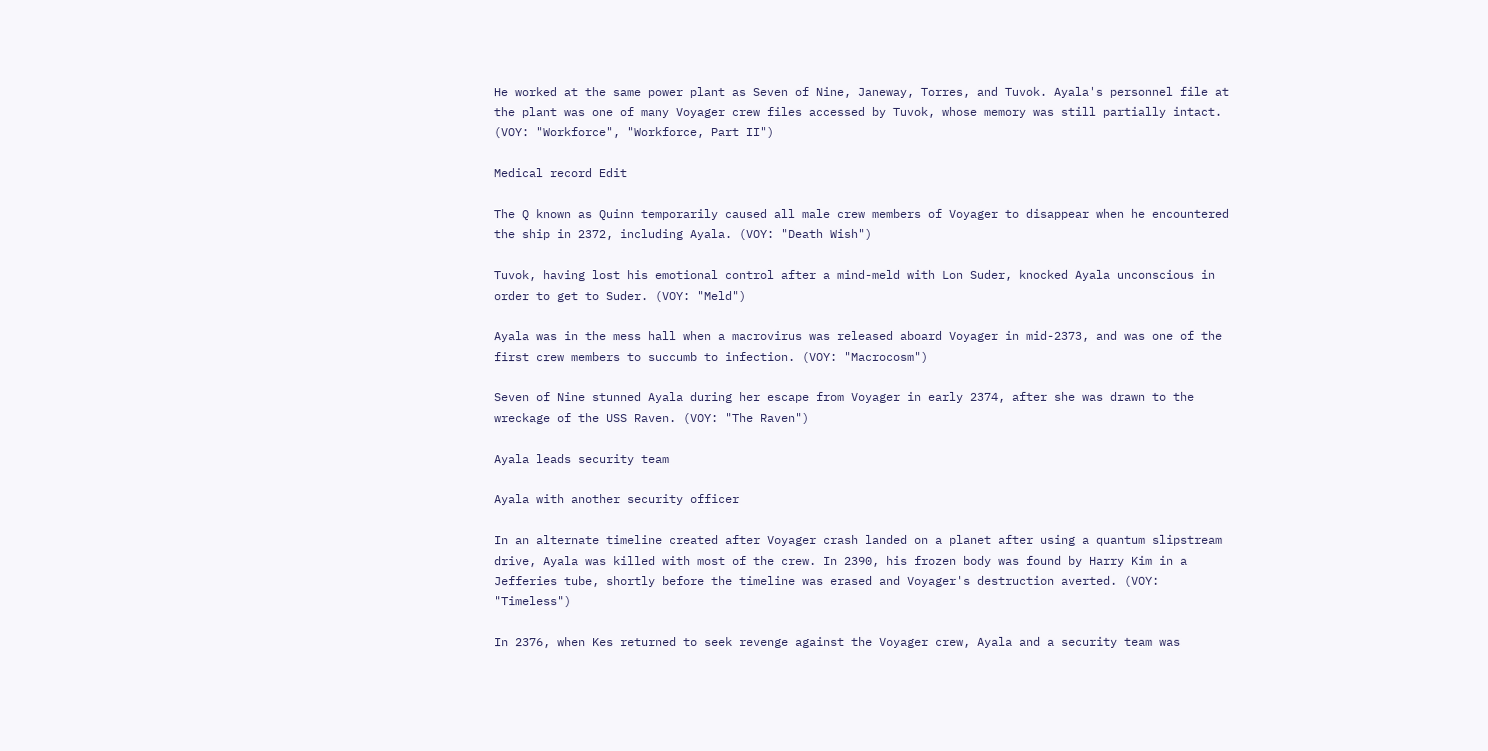He worked at the same power plant as Seven of Nine, Janeway, Torres, and Tuvok. Ayala's personnel file at the plant was one of many Voyager crew files accessed by Tuvok, whose memory was still partially intact. (VOY: "Workforce", "Workforce, Part II")

Medical record Edit

The Q known as Quinn temporarily caused all male crew members of Voyager to disappear when he encountered the ship in 2372, including Ayala. (VOY: "Death Wish")

Tuvok, having lost his emotional control after a mind-meld with Lon Suder, knocked Ayala unconscious in order to get to Suder. (VOY: "Meld")

Ayala was in the mess hall when a macrovirus was released aboard Voyager in mid-2373, and was one of the first crew members to succumb to infection. (VOY: "Macrocosm")

Seven of Nine stunned Ayala during her escape from Voyager in early 2374, after she was drawn to the wreckage of the USS Raven. (VOY: "The Raven")

Ayala leads security team

Ayala with another security officer

In an alternate timeline created after Voyager crash landed on a planet after using a quantum slipstream drive, Ayala was killed with most of the crew. In 2390, his frozen body was found by Harry Kim in a Jefferies tube, shortly before the timeline was erased and Voyager's destruction averted. (VOY: "Timeless")

In 2376, when Kes returned to seek revenge against the Voyager crew, Ayala and a security team was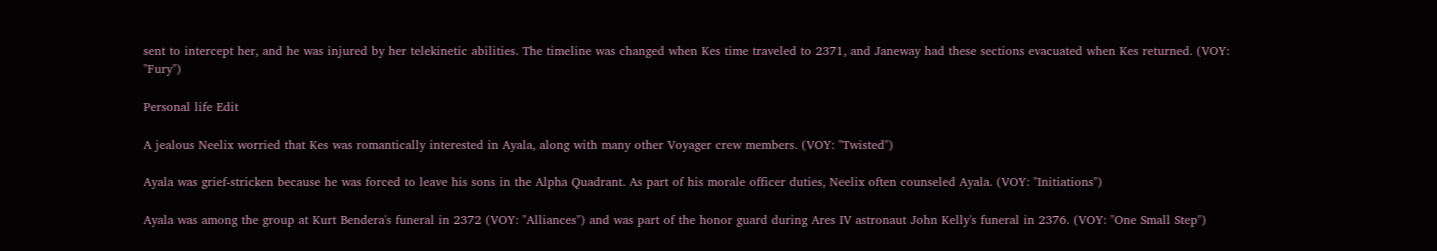sent to intercept her, and he was injured by her telekinetic abilities. The timeline was changed when Kes time traveled to 2371, and Janeway had these sections evacuated when Kes returned. (VOY: "Fury")

Personal life Edit

A jealous Neelix worried that Kes was romantically interested in Ayala, along with many other Voyager crew members. (VOY: "Twisted")

Ayala was grief-stricken because he was forced to leave his sons in the Alpha Quadrant. As part of his morale officer duties, Neelix often counseled Ayala. (VOY: "Initiations")

Ayala was among the group at Kurt Bendera's funeral in 2372 (VOY: "Alliances") and was part of the honor guard during Ares IV astronaut John Kelly's funeral in 2376. (VOY: "One Small Step")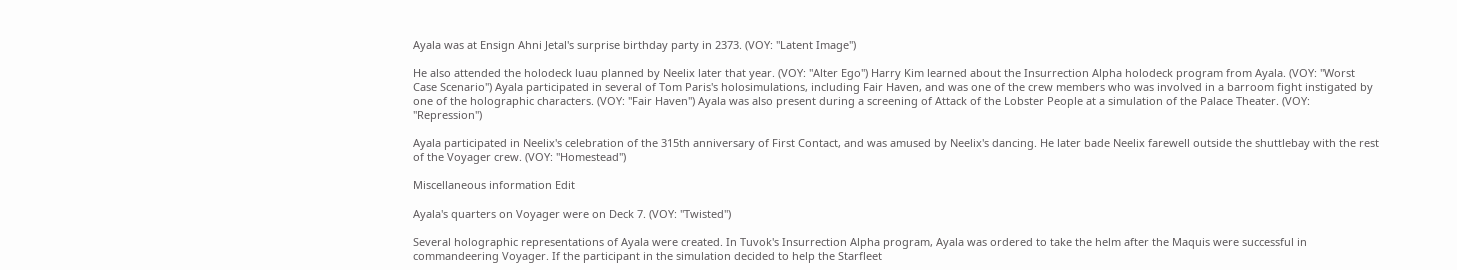Ayala was at Ensign Ahni Jetal's surprise birthday party in 2373. (VOY: "Latent Image")

He also attended the holodeck luau planned by Neelix later that year. (VOY: "Alter Ego") Harry Kim learned about the Insurrection Alpha holodeck program from Ayala. (VOY: "Worst Case Scenario") Ayala participated in several of Tom Paris's holosimulations, including Fair Haven, and was one of the crew members who was involved in a barroom fight instigated by one of the holographic characters. (VOY: "Fair Haven") Ayala was also present during a screening of Attack of the Lobster People at a simulation of the Palace Theater. (VOY: "Repression")

Ayala participated in Neelix's celebration of the 315th anniversary of First Contact, and was amused by Neelix's dancing. He later bade Neelix farewell outside the shuttlebay with the rest of the Voyager crew. (VOY: "Homestead")

Miscellaneous information Edit

Ayala's quarters on Voyager were on Deck 7. (VOY: "Twisted")

Several holographic representations of Ayala were created. In Tuvok's Insurrection Alpha program, Ayala was ordered to take the helm after the Maquis were successful in commandeering Voyager. If the participant in the simulation decided to help the Starfleet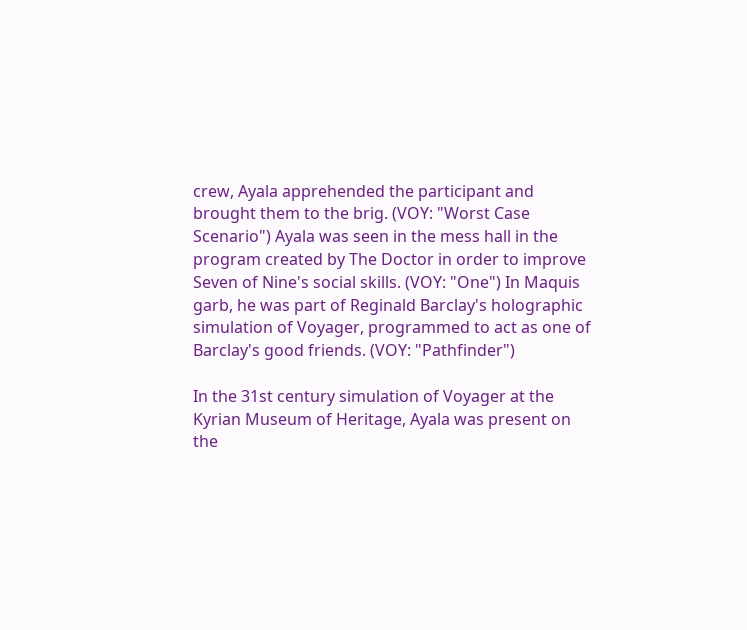crew, Ayala apprehended the participant and brought them to the brig. (VOY: "Worst Case Scenario") Ayala was seen in the mess hall in the program created by The Doctor in order to improve Seven of Nine's social skills. (VOY: "One") In Maquis garb, he was part of Reginald Barclay's holographic simulation of Voyager, programmed to act as one of Barclay's good friends. (VOY: "Pathfinder")

In the 31st century simulation of Voyager at the Kyrian Museum of Heritage, Ayala was present on the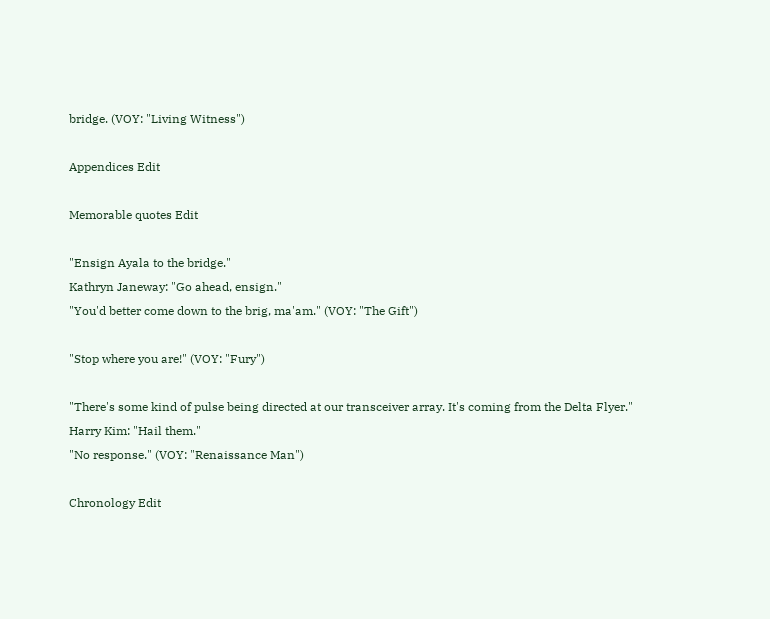bridge. (VOY: "Living Witness")

Appendices Edit

Memorable quotes Edit

"Ensign Ayala to the bridge."
Kathryn Janeway: "Go ahead, ensign."
"You'd better come down to the brig, ma'am." (VOY: "The Gift")

"Stop where you are!" (VOY: "Fury")

"There's some kind of pulse being directed at our transceiver array. It's coming from the Delta Flyer."
Harry Kim: "Hail them."
"No response." (VOY: "Renaissance Man")

Chronology Edit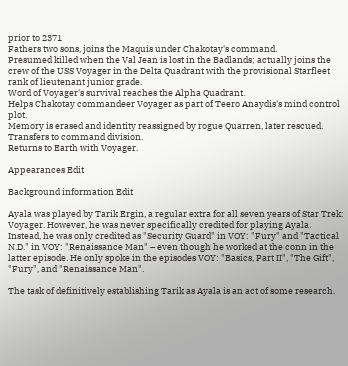prior to 2371
Fathers two sons, joins the Maquis under Chakotay's command.
Presumed killed when the Val Jean is lost in the Badlands; actually joins the crew of the USS Voyager in the Delta Quadrant with the provisional Starfleet rank of lieutenant junior grade.
Word of Voyager's survival reaches the Alpha Quadrant.
Helps Chakotay commandeer Voyager as part of Teero Anaydis's mind control plot.
Memory is erased and identity reassigned by rogue Quarren, later rescued.
Transfers to command division.
Returns to Earth with Voyager.

Appearances Edit

Background information Edit

Ayala was played by Tarik Ergin, a regular extra for all seven years of Star Trek: Voyager. However, he was never specifically credited for playing Ayala. Instead, he was only credited as "Security Guard" in VOY: "Fury" and "Tactical N.D." in VOY: "Renaissance Man" – even though he worked at the conn in the latter episode. He only spoke in the episodes VOY: "Basics, Part II", "The Gift", "Fury", and "Renaissance Man".

The task of definitively establishing Tarik as Ayala is an act of some research.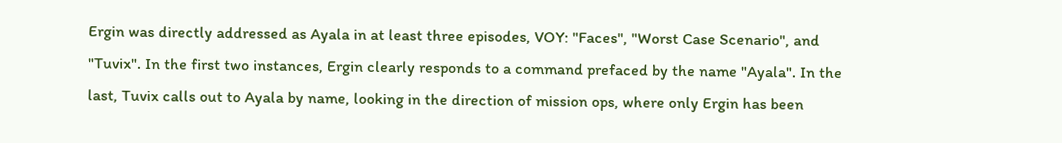Ergin was directly addressed as Ayala in at least three episodes, VOY: "Faces", "Worst Case Scenario", and "Tuvix". In the first two instances, Ergin clearly responds to a command prefaced by the name "Ayala". In the last, Tuvix calls out to Ayala by name, looking in the direction of mission ops, where only Ergin has been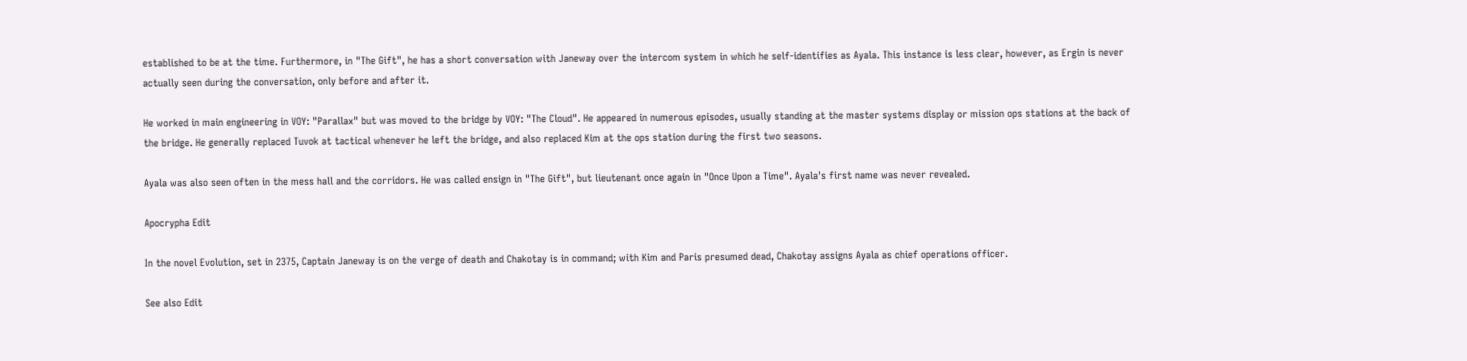established to be at the time. Furthermore, in "The Gift", he has a short conversation with Janeway over the intercom system in which he self-identifies as Ayala. This instance is less clear, however, as Ergin is never actually seen during the conversation, only before and after it.

He worked in main engineering in VOY: "Parallax" but was moved to the bridge by VOY: "The Cloud". He appeared in numerous episodes, usually standing at the master systems display or mission ops stations at the back of the bridge. He generally replaced Tuvok at tactical whenever he left the bridge, and also replaced Kim at the ops station during the first two seasons.

Ayala was also seen often in the mess hall and the corridors. He was called ensign in "The Gift", but lieutenant once again in "Once Upon a Time". Ayala's first name was never revealed.

Apocrypha Edit

In the novel Evolution, set in 2375, Captain Janeway is on the verge of death and Chakotay is in command; with Kim and Paris presumed dead, Chakotay assigns Ayala as chief operations officer.

See also Edit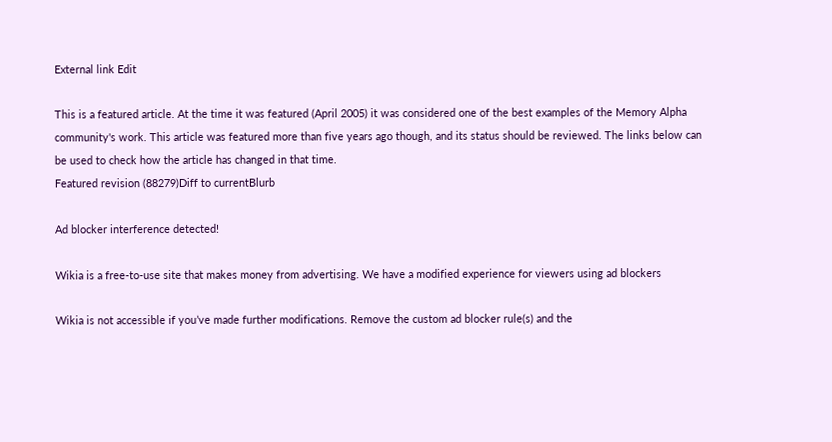External link Edit

This is a featured article. At the time it was featured (April 2005) it was considered one of the best examples of the Memory Alpha community's work. This article was featured more than five years ago though, and its status should be reviewed. The links below can be used to check how the article has changed in that time.
Featured revision (88279)Diff to currentBlurb

Ad blocker interference detected!

Wikia is a free-to-use site that makes money from advertising. We have a modified experience for viewers using ad blockers

Wikia is not accessible if you’ve made further modifications. Remove the custom ad blocker rule(s) and the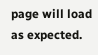page will load as expected.